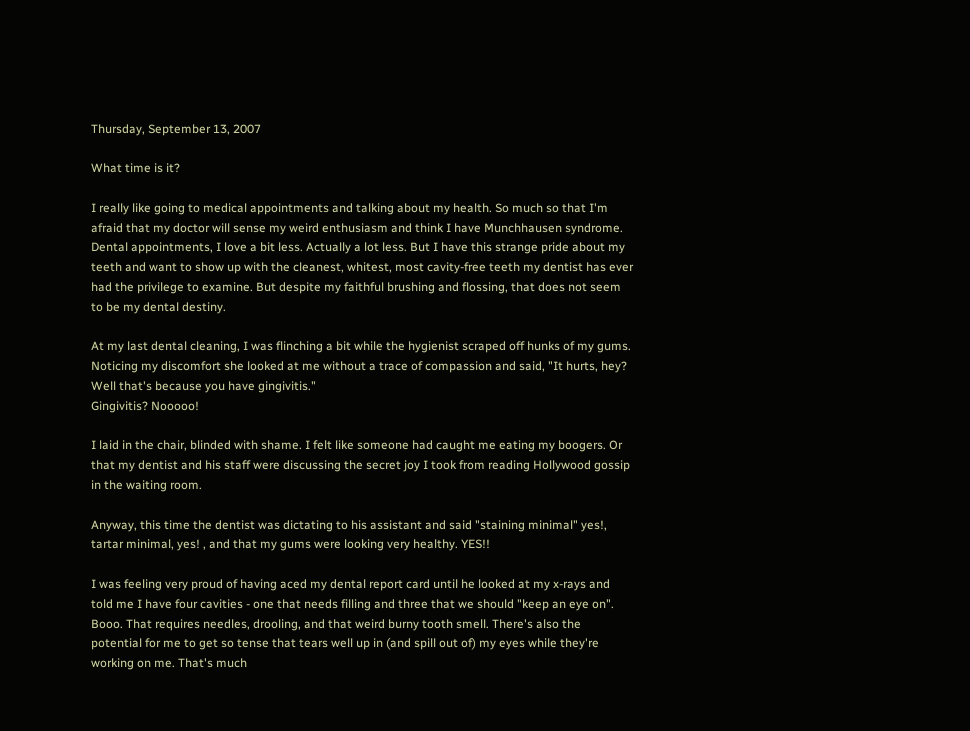Thursday, September 13, 2007

What time is it?

I really like going to medical appointments and talking about my health. So much so that I'm afraid that my doctor will sense my weird enthusiasm and think I have Munchhausen syndrome. Dental appointments, I love a bit less. Actually a lot less. But I have this strange pride about my teeth and want to show up with the cleanest, whitest, most cavity-free teeth my dentist has ever had the privilege to examine. But despite my faithful brushing and flossing, that does not seem to be my dental destiny.

At my last dental cleaning, I was flinching a bit while the hygienist scraped off hunks of my gums. Noticing my discomfort she looked at me without a trace of compassion and said, "It hurts, hey? Well that's because you have gingivitis."
Gingivitis? Nooooo!

I laid in the chair, blinded with shame. I felt like someone had caught me eating my boogers. Or that my dentist and his staff were discussing the secret joy I took from reading Hollywood gossip in the waiting room.

Anyway, this time the dentist was dictating to his assistant and said "staining minimal" yes!, tartar minimal, yes! , and that my gums were looking very healthy. YES!!

I was feeling very proud of having aced my dental report card until he looked at my x-rays and told me I have four cavities - one that needs filling and three that we should "keep an eye on". Booo. That requires needles, drooling, and that weird burny tooth smell. There's also the potential for me to get so tense that tears well up in (and spill out of) my eyes while they're working on me. That's much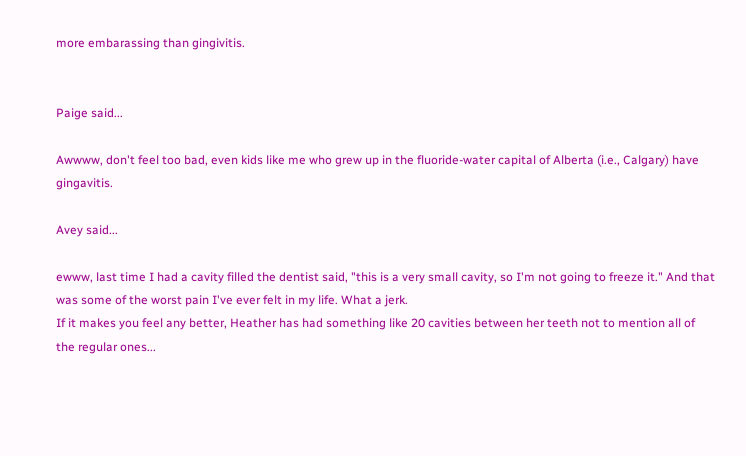more embarassing than gingivitis.


Paige said...

Awwww, don't feel too bad, even kids like me who grew up in the fluoride-water capital of Alberta (i.e., Calgary) have gingavitis.

Avey said...

ewww, last time I had a cavity filled the dentist said, "this is a very small cavity, so I'm not going to freeze it." And that was some of the worst pain I've ever felt in my life. What a jerk.
If it makes you feel any better, Heather has had something like 20 cavities between her teeth not to mention all of the regular ones...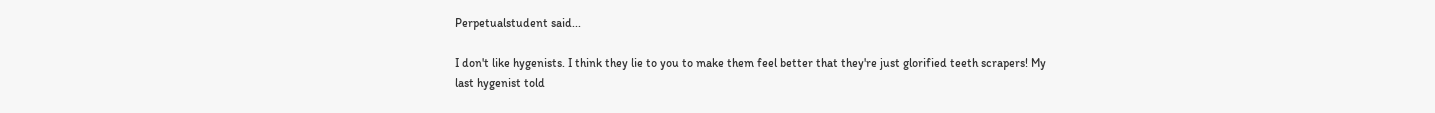Perpetualstudent said...

I don't like hygenists. I think they lie to you to make them feel better that they're just glorified teeth scrapers! My last hygenist told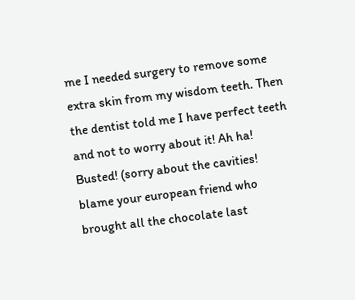me I needed surgery to remove some extra skin from my wisdom teeth. Then the dentist told me I have perfect teeth and not to worry about it! Ah ha! Busted! (sorry about the cavities! blame your european friend who brought all the chocolate last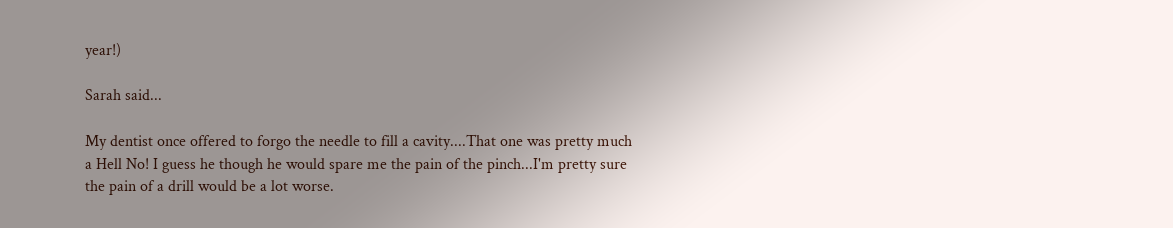year!)

Sarah said...

My dentist once offered to forgo the needle to fill a cavity....That one was pretty much a Hell No! I guess he though he would spare me the pain of the pinch...I'm pretty sure the pain of a drill would be a lot worse.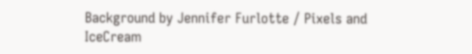Background by Jennifer Furlotte / Pixels and IceCream